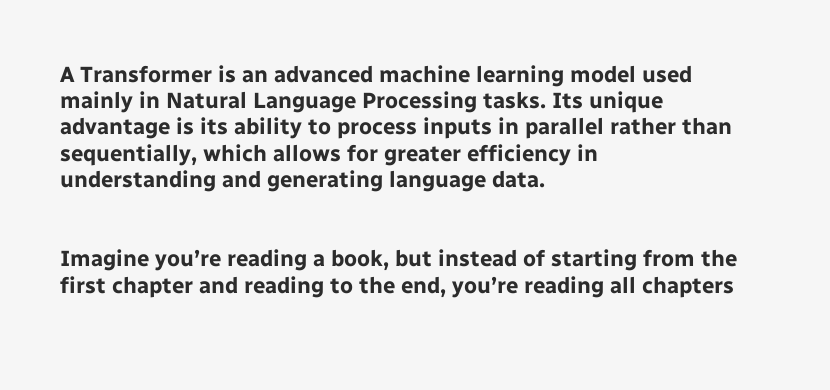A Transformer is an advanced machine learning model used mainly in Natural Language Processing tasks. Its unique advantage is its ability to process inputs in parallel rather than sequentially, which allows for greater efficiency in understanding and generating language data.


Imagine you’re reading a book, but instead of starting from the first chapter and reading to the end, you’re reading all chapters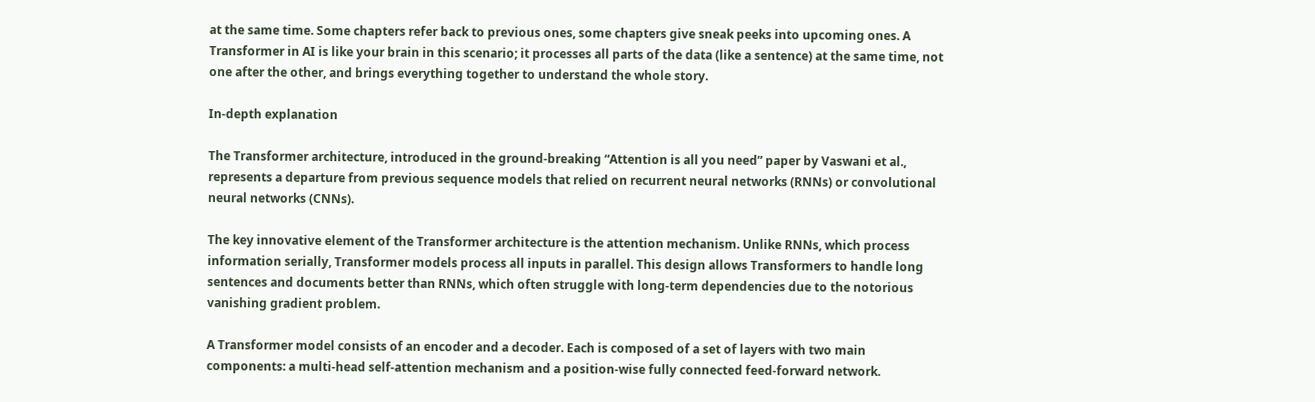at the same time. Some chapters refer back to previous ones, some chapters give sneak peeks into upcoming ones. A Transformer in AI is like your brain in this scenario; it processes all parts of the data (like a sentence) at the same time, not one after the other, and brings everything together to understand the whole story.

In-depth explanation

The Transformer architecture, introduced in the ground-breaking “Attention is all you need” paper by Vaswani et al., represents a departure from previous sequence models that relied on recurrent neural networks (RNNs) or convolutional neural networks (CNNs).

The key innovative element of the Transformer architecture is the attention mechanism. Unlike RNNs, which process information serially, Transformer models process all inputs in parallel. This design allows Transformers to handle long sentences and documents better than RNNs, which often struggle with long-term dependencies due to the notorious vanishing gradient problem.

A Transformer model consists of an encoder and a decoder. Each is composed of a set of layers with two main components: a multi-head self-attention mechanism and a position-wise fully connected feed-forward network.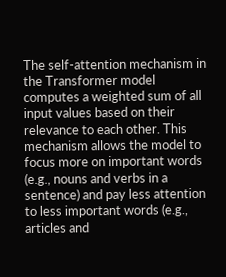The self-attention mechanism in the Transformer model computes a weighted sum of all input values based on their relevance to each other. This mechanism allows the model to focus more on important words (e.g., nouns and verbs in a sentence) and pay less attention to less important words (e.g., articles and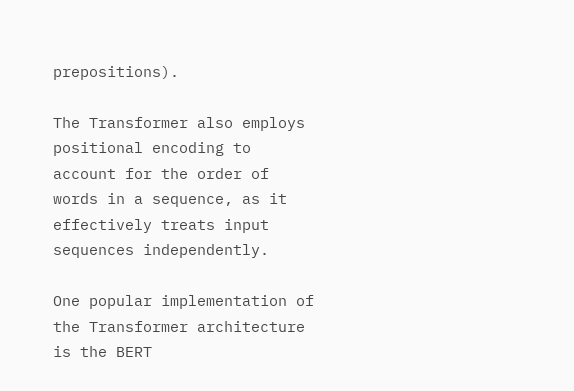prepositions).

The Transformer also employs positional encoding to account for the order of words in a sequence, as it effectively treats input sequences independently.

One popular implementation of the Transformer architecture is the BERT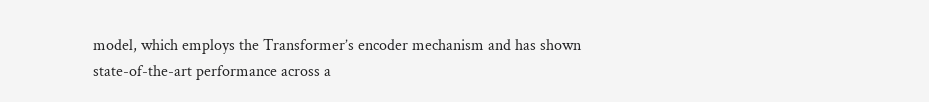model, which employs the Transformer’s encoder mechanism and has shown state-of-the-art performance across a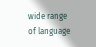wide range of language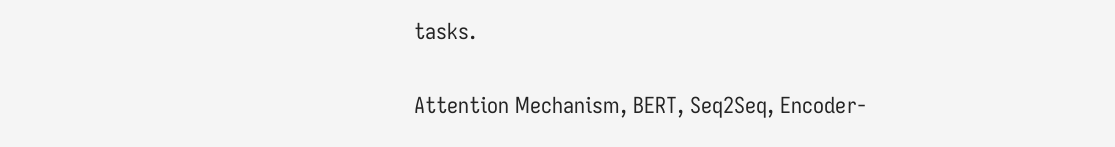tasks.

Attention Mechanism, BERT, Seq2Seq, Encoder-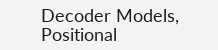Decoder Models, Positional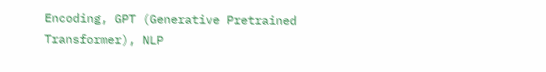Encoding, GPT (Generative Pretrained Transformer), NLP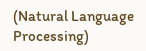(Natural Language Processing)